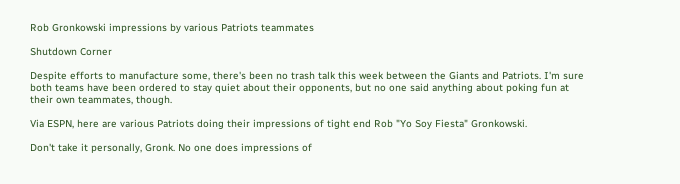Rob Gronkowski impressions by various Patriots teammates

Shutdown Corner

Despite efforts to manufacture some, there's been no trash talk this week between the Giants and Patriots. I'm sure both teams have been ordered to stay quiet about their opponents, but no one said anything about poking fun at their own teammates, though.

Via ESPN, here are various Patriots doing their impressions of tight end Rob "Yo Soy Fiesta" Gronkowski.

Don't take it personally, Gronk. No one does impressions of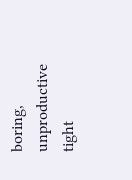boring, unproductive tight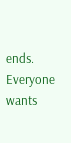ends. Everyone wants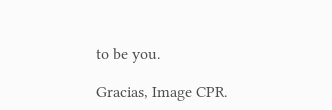to be you.

Gracias, Image CPR.